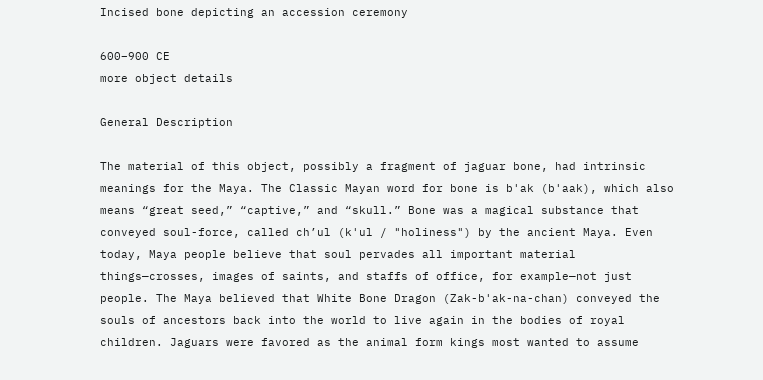Incised bone depicting an accession ceremony

600–900 CE
more object details

General Description

The material of this object, possibly a fragment of jaguar bone, had intrinsic meanings for the Maya. The Classic Mayan word for bone is b'ak (b'aak), which also means “great seed,” “captive,” and “skull.” Bone was a magical substance that conveyed soul-force, called ch’ul (k'ul / "holiness") by the ancient Maya. Even today, Maya people believe that soul pervades all important material things—crosses, images of saints, and staffs of office, for example—not just people. The Maya believed that White Bone Dragon (Zak-b'ak-na-chan) conveyed the souls of ancestors back into the world to live again in the bodies of royal children. Jaguars were favored as the animal form kings most wanted to assume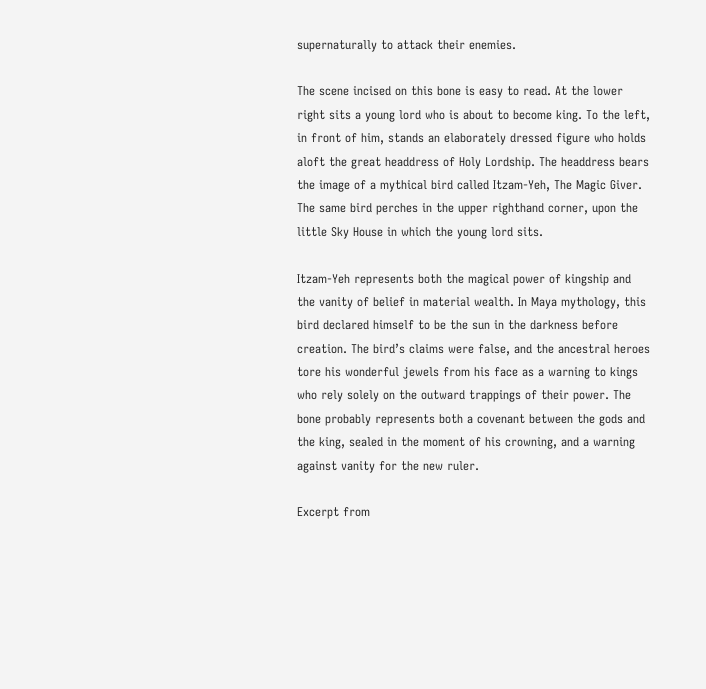supernaturally to attack their enemies.

The scene incised on this bone is easy to read. At the lower right sits a young lord who is about to become king. To the left, in front of him, stands an elaborately dressed figure who holds aloft the great headdress of Holy Lordship. The headdress bears the image of a mythical bird called Itzam-Yeh, The Magic Giver. The same bird perches in the upper righthand corner, upon the little Sky House in which the young lord sits.

Itzam-Yeh represents both the magical power of kingship and the vanity of belief in material wealth. In Maya mythology, this bird declared himself to be the sun in the darkness before creation. The bird’s claims were false, and the ancestral heroes tore his wonderful jewels from his face as a warning to kings who rely solely on the outward trappings of their power. The bone probably represents both a covenant between the gods and the king, sealed in the moment of his crowning, and a warning against vanity for the new ruler.

Excerpt from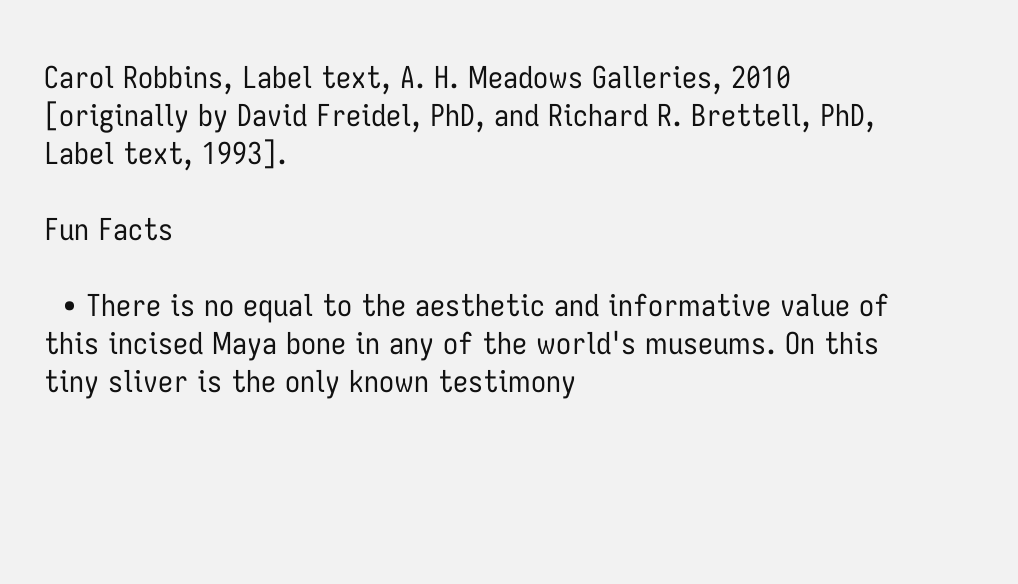Carol Robbins, Label text, A. H. Meadows Galleries, 2010 [originally by David Freidel, PhD, and Richard R. Brettell, PhD, Label text, 1993].

Fun Facts

  • There is no equal to the aesthetic and informative value of this incised Maya bone in any of the world's museums. On this tiny sliver is the only known testimony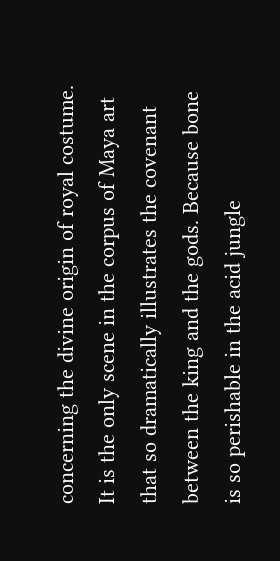concerning the divine origin of royal costume. It is the only scene in the corpus of Maya art that so dramatically illustrates the covenant between the king and the gods. Because bone is so perishable in the acid jungle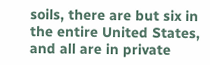soils, there are but six in the entire United States, and all are in private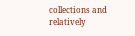collections and relatively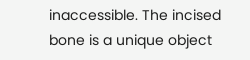inaccessible. The incised bone is a unique object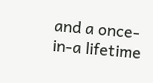and a once-in-a lifetime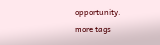opportunity.
more tags